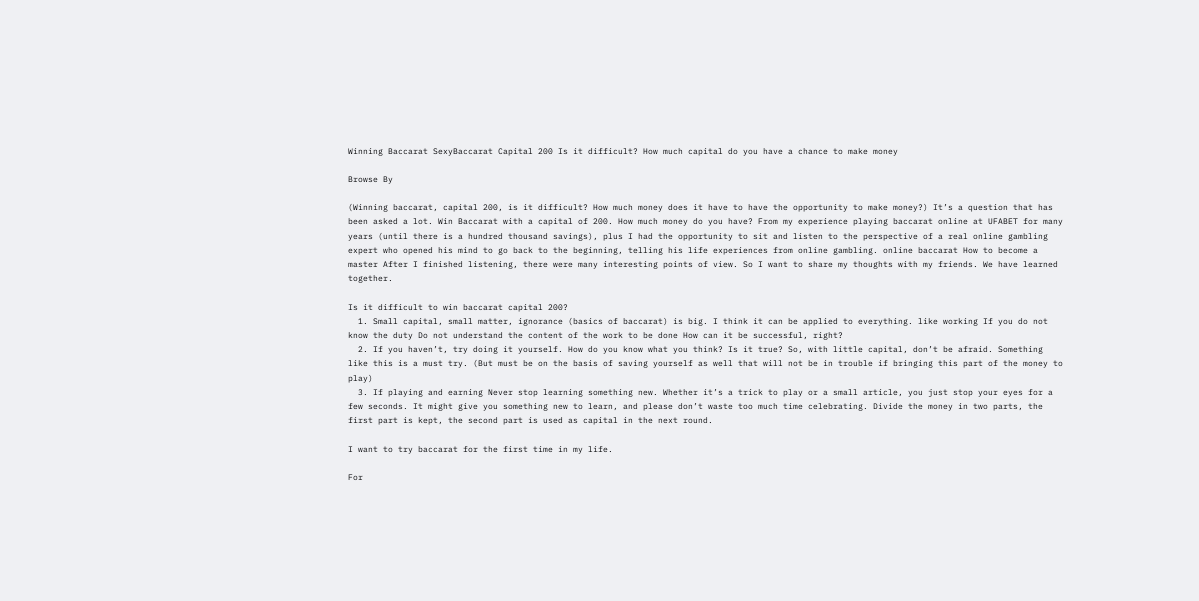Winning Baccarat SexyBaccarat Capital 200 Is it difficult? How much capital do you have a chance to make money

Browse By

(Winning baccarat, capital 200, is it difficult? How much money does it have to have the opportunity to make money?) It’s a question that has been asked a lot. Win Baccarat with a capital of 200. How much money do you have? From my experience playing baccarat online at UFABET for many years (until there is a hundred thousand savings), plus I had the opportunity to sit and listen to the perspective of a real online gambling expert who opened his mind to go back to the beginning, telling his life experiences from online gambling. online baccarat How to become a master After I finished listening, there were many interesting points of view. So I want to share my thoughts with my friends. We have learned together.

Is it difficult to win baccarat capital 200?
  1. Small capital, small matter, ignorance (basics of baccarat) is big. I think it can be applied to everything. like working If you do not know the duty Do not understand the content of the work to be done How can it be successful, right?
  2. If you haven’t, try doing it yourself. How do you know what you think? Is it true? So, with little capital, don’t be afraid. Something like this is a must try. (But must be on the basis of saving yourself as well that will not be in trouble if bringing this part of the money to play)
  3. If playing and earning Never stop learning something new. Whether it’s a trick to play or a small article, you just stop your eyes for a few seconds. It might give you something new to learn, and please don’t waste too much time celebrating. Divide the money in two parts, the first part is kept, the second part is used as capital in the next round.

I want to try baccarat for the first time in my life.

For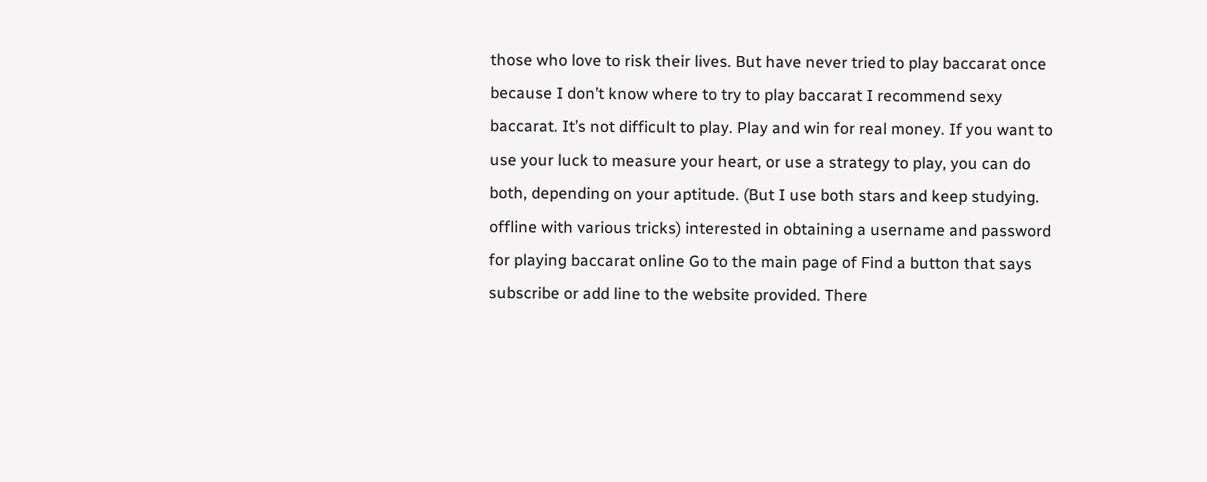those who love to risk their lives. But have never tried to play baccarat once because I don’t know where to try to play baccarat I recommend sexy baccarat. It’s not difficult to play. Play and win for real money. If you want to use your luck to measure your heart, or use a strategy to play, you can do both, depending on your aptitude. (But I use both stars and keep studying. offline with various tricks) interested in obtaining a username and password for playing baccarat online Go to the main page of Find a button that says subscribe or add line to the website provided. There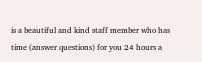is a beautiful and kind staff member who has time (answer questions) for you 24 hours a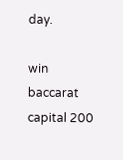day.

win baccarat capital 200